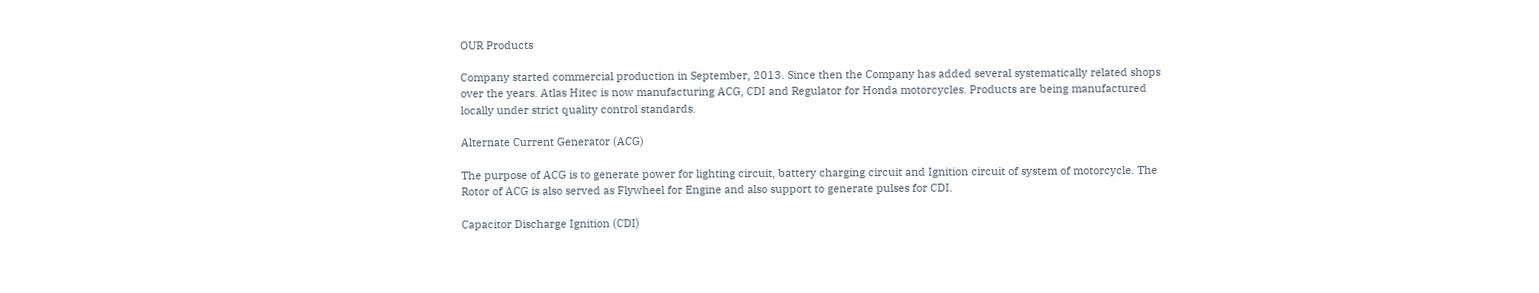OUR Products

Company started commercial production in September, 2013. Since then the Company has added several systematically related shops over the years. Atlas Hitec is now manufacturing ACG, CDI and Regulator for Honda motorcycles. Products are being manufactured locally under strict quality control standards.

Alternate Current Generator (ACG)

The purpose of ACG is to generate power for lighting circuit, battery charging circuit and Ignition circuit of system of motorcycle. The Rotor of ACG is also served as Flywheel for Engine and also support to generate pulses for CDI.

Capacitor Discharge Ignition (CDI)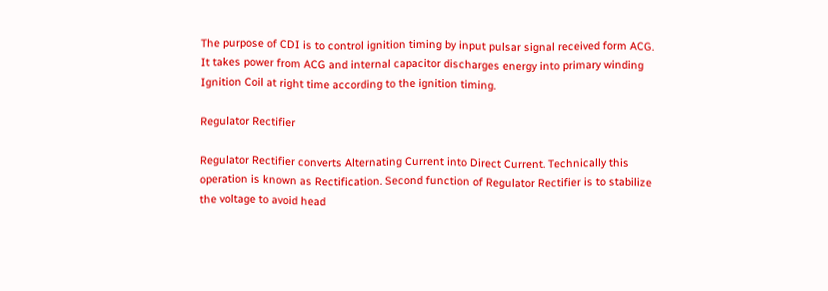The purpose of CDI is to control ignition timing by input pulsar signal received form ACG. It takes power from ACG and internal capacitor discharges energy into primary winding Ignition Coil at right time according to the ignition timing.

Regulator Rectifier

Regulator Rectifier converts Alternating Current into Direct Current. Technically this operation is known as Rectification. Second function of Regulator Rectifier is to stabilize the voltage to avoid head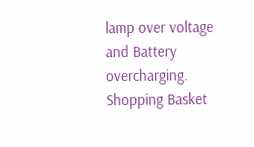lamp over voltage and Battery overcharging.
Shopping Basket